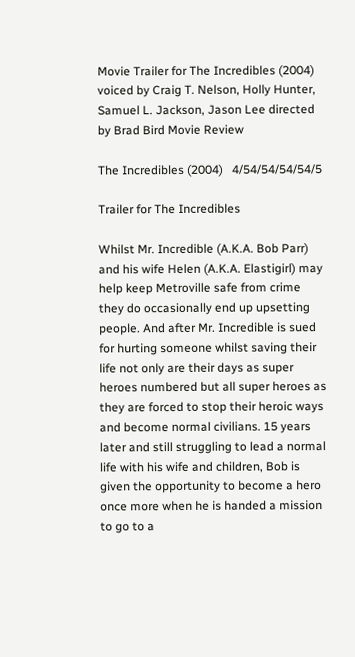Movie Trailer for The Incredibles (2004) voiced by Craig T. Nelson, Holly Hunter, Samuel L. Jackson, Jason Lee directed by Brad Bird Movie Review

The Incredibles (2004)   4/54/54/54/54/5

Trailer for The Incredibles

Whilst Mr. Incredible (A.K.A. Bob Parr) and his wife Helen (A.K.A. Elastigirl) may help keep Metroville safe from crime they do occasionally end up upsetting people. And after Mr. Incredible is sued for hurting someone whilst saving their life not only are their days as super heroes numbered but all super heroes as they are forced to stop their heroic ways and become normal civilians. 15 years later and still struggling to lead a normal life with his wife and children, Bob is given the opportunity to become a hero once more when he is handed a mission to go to a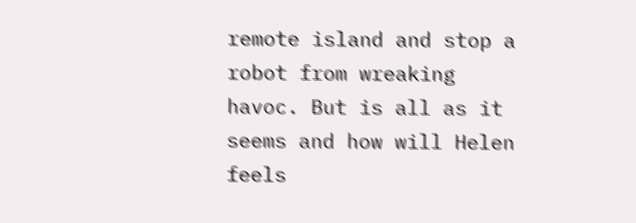remote island and stop a robot from wreaking havoc. But is all as it seems and how will Helen feels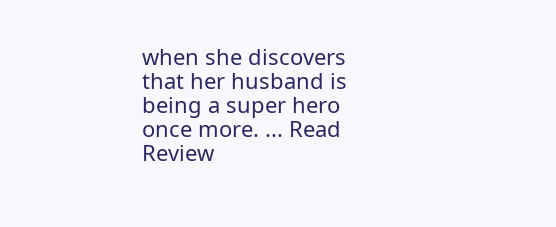when she discovers that her husband is being a super hero once more. ... Read Review